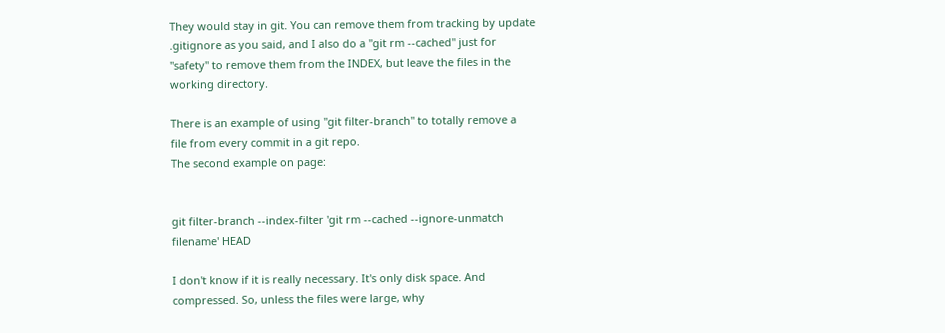They would stay in git. You can remove them from tracking by update
.gitignore as you said, and I also do a "git rm --cached" just for
"safety" to remove them from the INDEX, but leave the files in the
working directory.

There is an example of using "git filter-branch" to totally remove a
file from every commit in a git repo.
The second example on page:


git filter-branch --index-filter 'git rm --cached --ignore-unmatch
filename' HEAD

I don't know if it is really necessary. It's only disk space. And
compressed. So, unless the files were large, why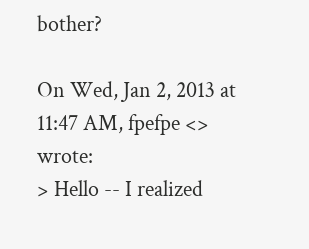bother?

On Wed, Jan 2, 2013 at 11:47 AM, fpefpe <> wrote:
> Hello -- I realized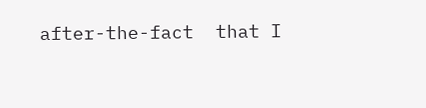after-the-fact  that I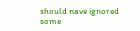should nave ignored some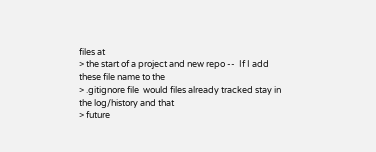files at
> the start of a project and new repo --  If I add these file name to the
> .gitignore file  would files already tracked stay in the log/history and that
> future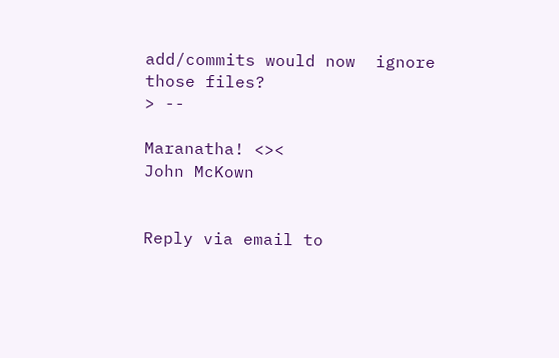add/commits would now  ignore those files?
> --

Maranatha! <><
John McKown


Reply via email to